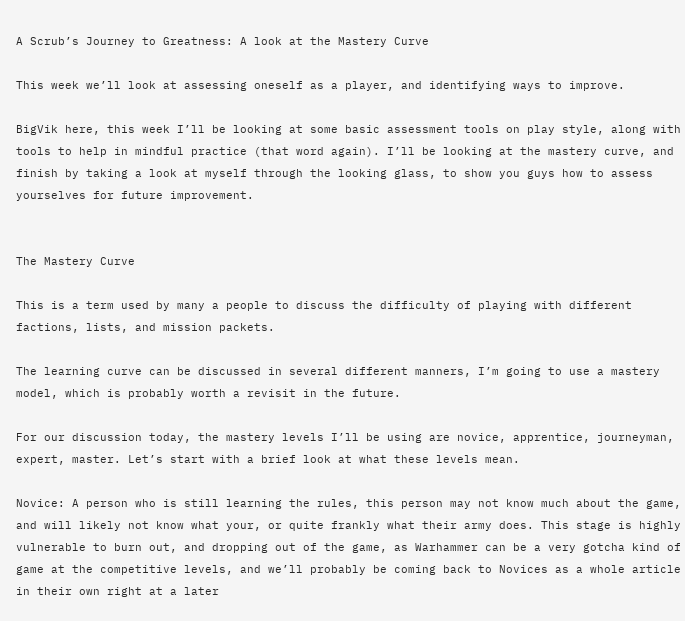A Scrub’s Journey to Greatness: A look at the Mastery Curve

This week we’ll look at assessing oneself as a player, and identifying ways to improve.

BigVik here, this week I’ll be looking at some basic assessment tools on play style, along with tools to help in mindful practice (that word again). I’ll be looking at the mastery curve, and finish by taking a look at myself through the looking glass, to show you guys how to assess yourselves for future improvement.


The Mastery Curve

This is a term used by many a people to discuss the difficulty of playing with different factions, lists, and mission packets.

The learning curve can be discussed in several different manners, I’m going to use a mastery model, which is probably worth a revisit in the future.

For our discussion today, the mastery levels I’ll be using are novice, apprentice, journeyman, expert, master. Let’s start with a brief look at what these levels mean.

Novice: A person who is still learning the rules, this person may not know much about the game, and will likely not know what your, or quite frankly what their army does. This stage is highly vulnerable to burn out, and dropping out of the game, as Warhammer can be a very gotcha kind of game at the competitive levels, and we’ll probably be coming back to Novices as a whole article in their own right at a later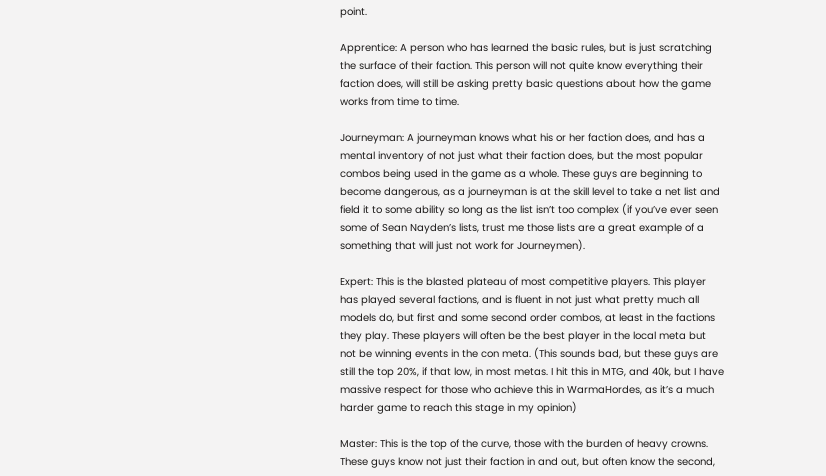point.

Apprentice: A person who has learned the basic rules, but is just scratching the surface of their faction. This person will not quite know everything their faction does, will still be asking pretty basic questions about how the game works from time to time.

Journeyman: A journeyman knows what his or her faction does, and has a mental inventory of not just what their faction does, but the most popular combos being used in the game as a whole. These guys are beginning to become dangerous, as a journeyman is at the skill level to take a net list and field it to some ability so long as the list isn’t too complex (if you’ve ever seen some of Sean Nayden’s lists, trust me those lists are a great example of a something that will just not work for Journeymen).

Expert: This is the blasted plateau of most competitive players. This player has played several factions, and is fluent in not just what pretty much all models do, but first and some second order combos, at least in the factions they play. These players will often be the best player in the local meta but not be winning events in the con meta. (This sounds bad, but these guys are still the top 20%, if that low, in most metas. I hit this in MTG, and 40k, but I have massive respect for those who achieve this in WarmaHordes, as it’s a much harder game to reach this stage in my opinion)

Master: This is the top of the curve, those with the burden of heavy crowns. These guys know not just their faction in and out, but often know the second,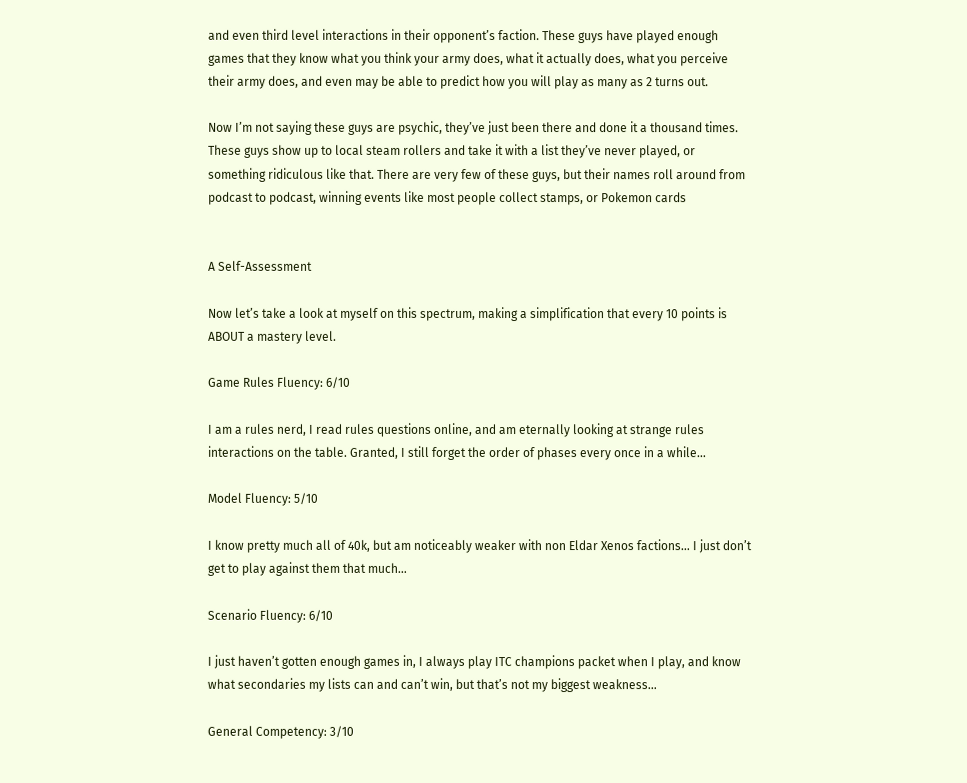and even third level interactions in their opponent’s faction. These guys have played enough games that they know what you think your army does, what it actually does, what you perceive their army does, and even may be able to predict how you will play as many as 2 turns out.

Now I’m not saying these guys are psychic, they’ve just been there and done it a thousand times. These guys show up to local steam rollers and take it with a list they’ve never played, or something ridiculous like that. There are very few of these guys, but their names roll around from podcast to podcast, winning events like most people collect stamps, or Pokemon cards


A Self-Assessment

Now let’s take a look at myself on this spectrum, making a simplification that every 10 points is ABOUT a mastery level.

Game Rules Fluency: 6/10

I am a rules nerd, I read rules questions online, and am eternally looking at strange rules interactions on the table. Granted, I still forget the order of phases every once in a while…

Model Fluency: 5/10

I know pretty much all of 40k, but am noticeably weaker with non Eldar Xenos factions… I just don’t get to play against them that much…

Scenario Fluency: 6/10

I just haven’t gotten enough games in, I always play ITC champions packet when I play, and know what secondaries my lists can and can’t win, but that’s not my biggest weakness…

General Competency: 3/10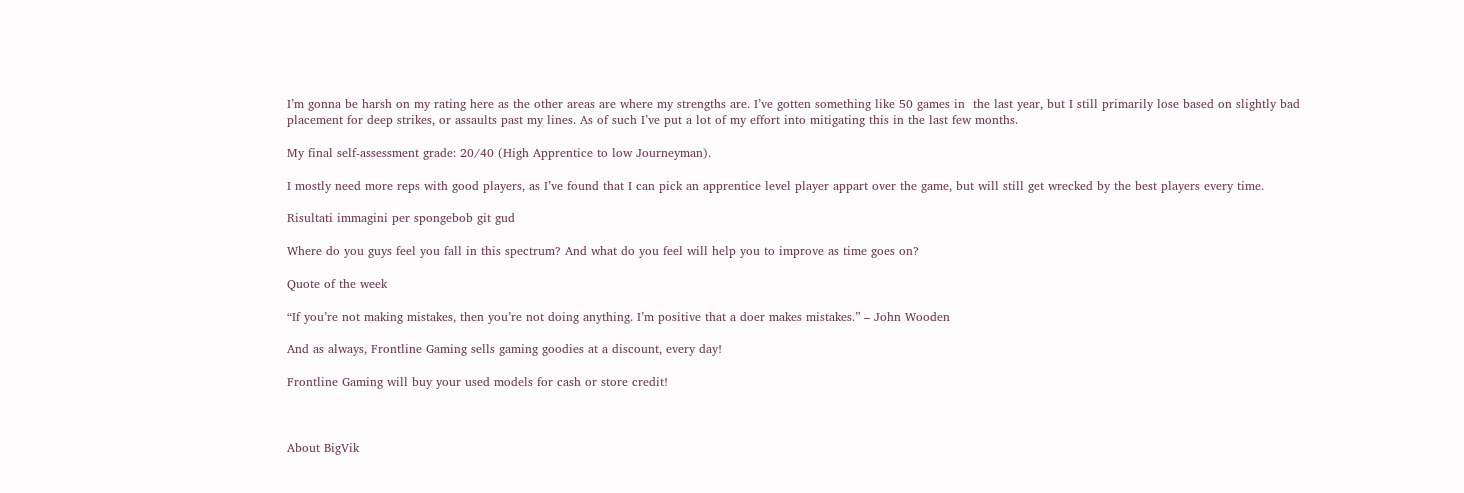I’m gonna be harsh on my rating here as the other areas are where my strengths are. I’ve gotten something like 50 games in  the last year, but I still primarily lose based on slightly bad placement for deep strikes, or assaults past my lines. As of such I’ve put a lot of my effort into mitigating this in the last few months.

My final self-assessment grade: 20/40 (High Apprentice to low Journeyman).

I mostly need more reps with good players, as I’ve found that I can pick an apprentice level player appart over the game, but will still get wrecked by the best players every time.

Risultati immagini per spongebob git gud

Where do you guys feel you fall in this spectrum? And what do you feel will help you to improve as time goes on?

Quote of the week

“If you’re not making mistakes, then you’re not doing anything. I’m positive that a doer makes mistakes.” – John Wooden

And as always, Frontline Gaming sells gaming goodies at a discount, every day!

Frontline Gaming will buy your used models for cash or store credit!



About BigVik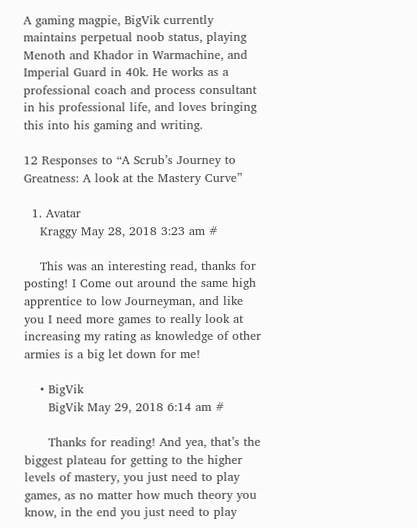A gaming magpie, BigVik currently maintains perpetual noob status, playing Menoth and Khador in Warmachine, and Imperial Guard in 40k. He works as a professional coach and process consultant in his professional life, and loves bringing this into his gaming and writing.

12 Responses to “A Scrub’s Journey to Greatness: A look at the Mastery Curve”

  1. Avatar
    Kraggy May 28, 2018 3:23 am #

    This was an interesting read, thanks for posting! I Come out around the same high apprentice to low Journeyman, and like you I need more games to really look at increasing my rating as knowledge of other armies is a big let down for me!

    • BigVik
      BigVik May 29, 2018 6:14 am #

      Thanks for reading! And yea, that’s the biggest plateau for getting to the higher levels of mastery, you just need to play games, as no matter how much theory you know, in the end you just need to play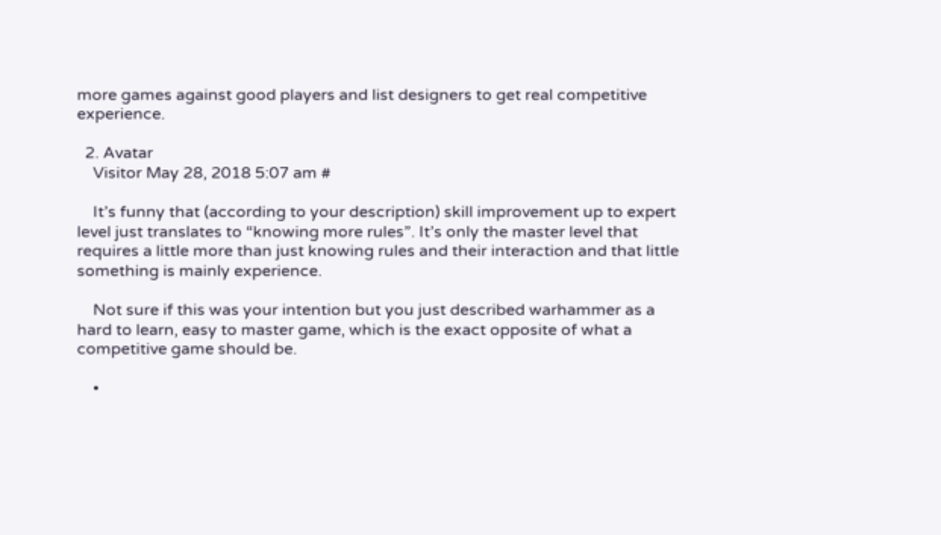more games against good players and list designers to get real competitive experience.

  2. Avatar
    Visitor May 28, 2018 5:07 am #

    It’s funny that (according to your description) skill improvement up to expert level just translates to “knowing more rules”. It’s only the master level that requires a little more than just knowing rules and their interaction and that little something is mainly experience.

    Not sure if this was your intention but you just described warhammer as a hard to learn, easy to master game, which is the exact opposite of what a competitive game should be.

    •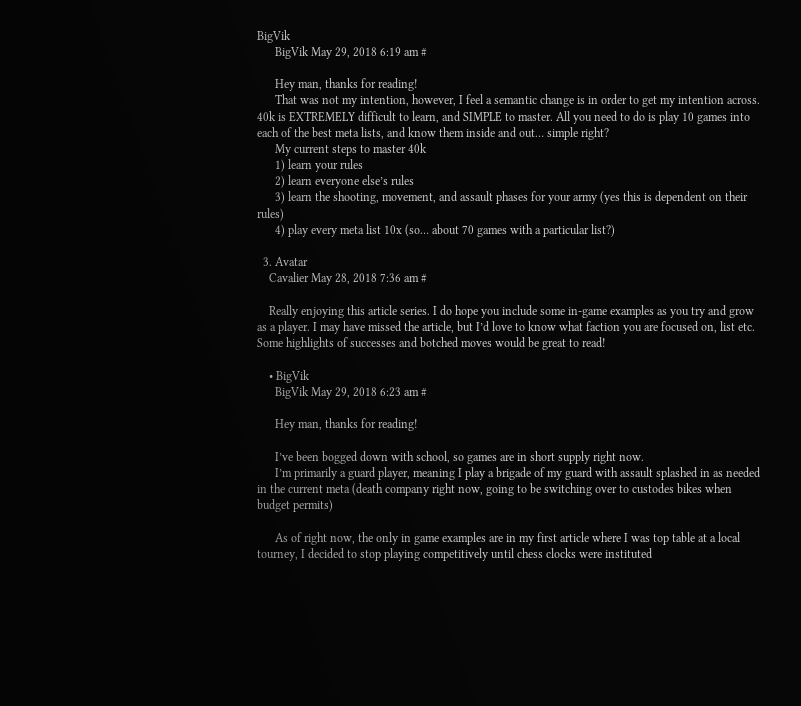BigVik
      BigVik May 29, 2018 6:19 am #

      Hey man, thanks for reading!
      That was not my intention, however, I feel a semantic change is in order to get my intention across. 40k is EXTREMELY difficult to learn, and SIMPLE to master. All you need to do is play 10 games into each of the best meta lists, and know them inside and out… simple right?
      My current steps to master 40k
      1) learn your rules
      2) learn everyone else’s rules
      3) learn the shooting, movement, and assault phases for your army (yes this is dependent on their rules)
      4) play every meta list 10x (so… about 70 games with a particular list?)

  3. Avatar
    Cavalier May 28, 2018 7:36 am #

    Really enjoying this article series. I do hope you include some in-game examples as you try and grow as a player. I may have missed the article, but I’d love to know what faction you are focused on, list etc. Some highlights of successes and botched moves would be great to read!

    • BigVik
      BigVik May 29, 2018 6:23 am #

      Hey man, thanks for reading!

      I’ve been bogged down with school, so games are in short supply right now.
      I’m primarily a guard player, meaning I play a brigade of my guard with assault splashed in as needed in the current meta (death company right now, going to be switching over to custodes bikes when budget permits)

      As of right now, the only in game examples are in my first article where I was top table at a local tourney, I decided to stop playing competitively until chess clocks were instituted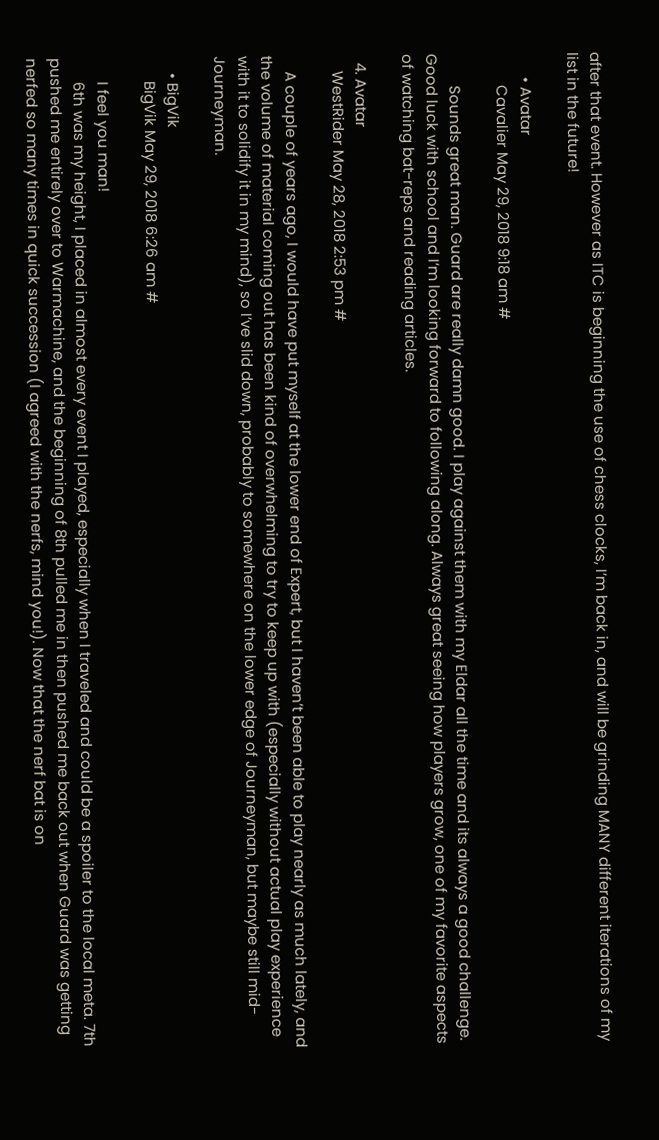after that event. However as ITC is beginning the use of chess clocks, I’m back in, and will be grinding MANY different iterations of my list in the future!

      • Avatar
        Cavalier May 29, 2018 9:18 am #

        Sounds great man. Guard are really damn good. I play against them with my Eldar all the time and its always a good challenge. Good luck with school and I’m looking forward to following along. Always great seeing how players grow, one of my favorite aspects of watching bat-reps and reading articles.

  4. Avatar
    WestRider May 28, 2018 2:53 pm #

    A couple of years ago, I would have put myself at the lower end of Expert, but I haven’t been able to play nearly as much lately, and the volume of material coming out has been kind of overwhelming to try to keep up with (especially without actual play experience with it to solidify it in my mind), so I’ve slid down, probably to somewhere on the lower edge of Journeyman, but maybe still mid-Journeyman.

    • BigVik
      BigVik May 29, 2018 6:26 am #

      I feel you man!
      6th was my height, I placed in almost every event I played, especially when I traveled and could be a spoiler to the local meta. 7th pushed me entirely over to Warmachine, and the beginning of 8th pulled me in then pushed me back out when Guard was getting nerfed so many times in quick succession (I agreed with the nerfs, mind you!). Now that the nerf bat is on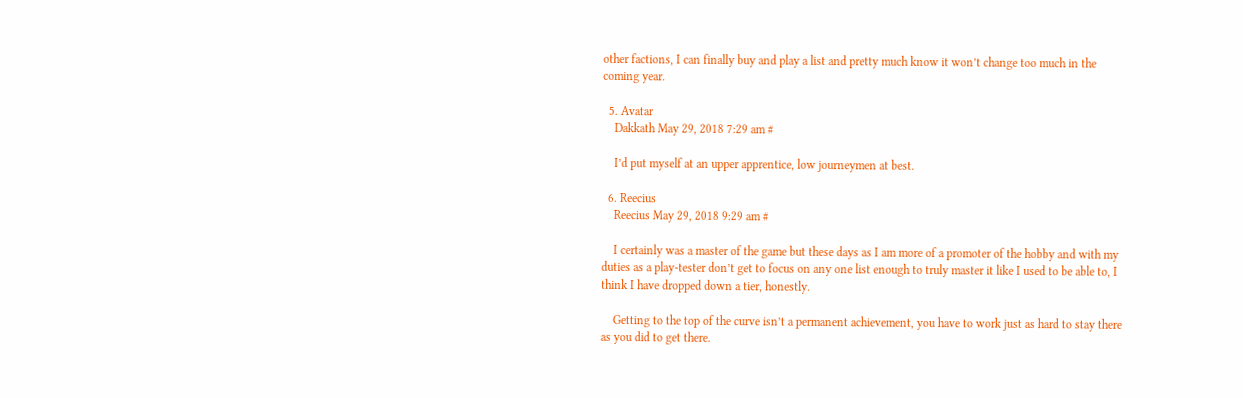other factions, I can finally buy and play a list and pretty much know it won’t change too much in the coming year.

  5. Avatar
    Dakkath May 29, 2018 7:29 am #

    I’d put myself at an upper apprentice, low journeymen at best.

  6. Reecius
    Reecius May 29, 2018 9:29 am #

    I certainly was a master of the game but these days as I am more of a promoter of the hobby and with my duties as a play-tester don’t get to focus on any one list enough to truly master it like I used to be able to, I think I have dropped down a tier, honestly.

    Getting to the top of the curve isn’t a permanent achievement, you have to work just as hard to stay there as you did to get there.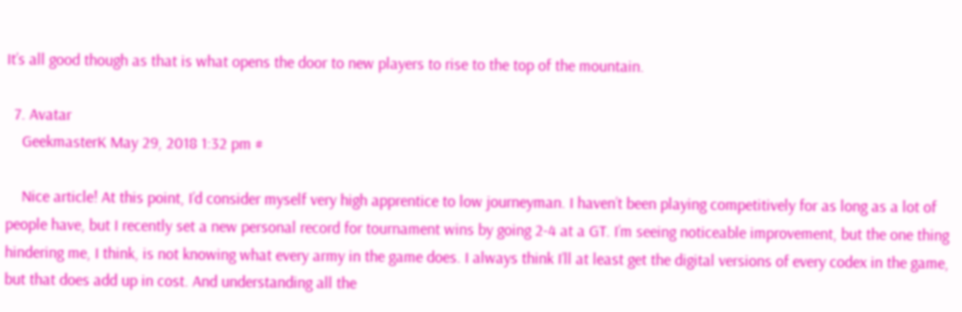It’s all good though as that is what opens the door to new players to rise to the top of the mountain.

  7. Avatar
    GeekmasterK May 29, 2018 1:32 pm #

    Nice article! At this point, I’d consider myself very high apprentice to low journeyman. I haven’t been playing competitively for as long as a lot of people have, but I recently set a new personal record for tournament wins by going 2-4 at a GT. I’m seeing noticeable improvement, but the one thing hindering me, I think, is not knowing what every army in the game does. I always think I’ll at least get the digital versions of every codex in the game, but that does add up in cost. And understanding all the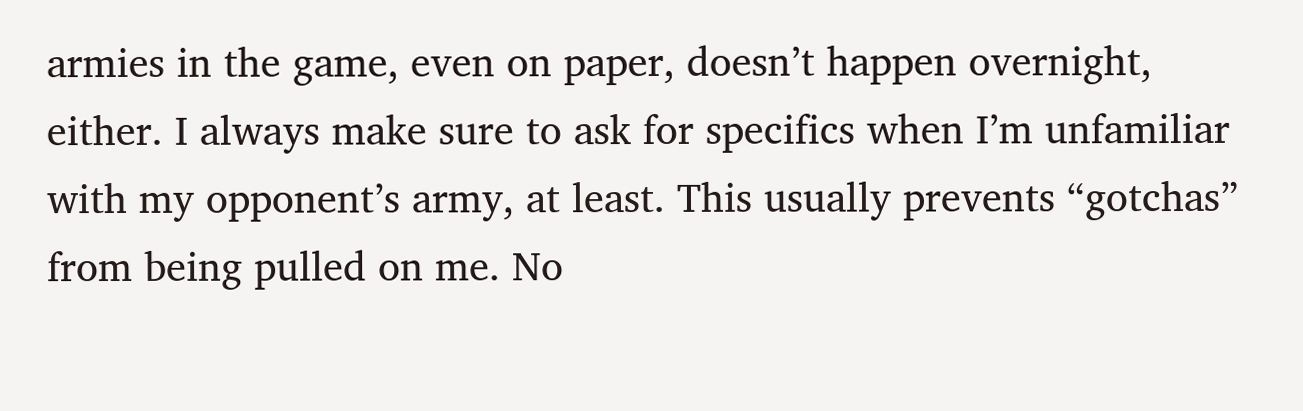armies in the game, even on paper, doesn’t happen overnight, either. I always make sure to ask for specifics when I’m unfamiliar with my opponent’s army, at least. This usually prevents “gotchas” from being pulled on me. No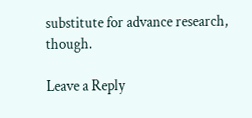substitute for advance research, though.

Leave a Reply